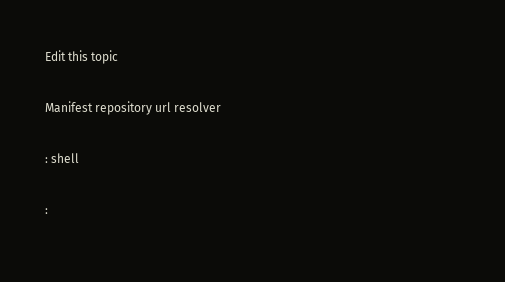Edit this topic

Manifest repository url resolver

: shell

: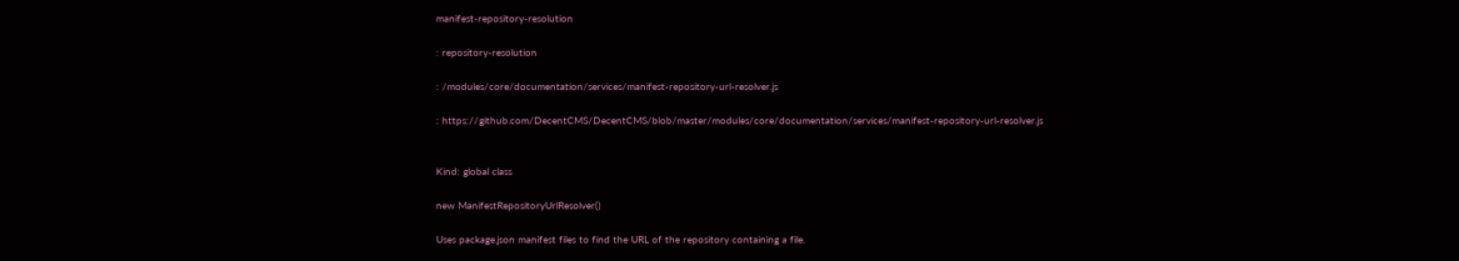manifest-repository-resolution

: repository-resolution

: /modules/core/documentation/services/manifest-repository-url-resolver.js

: https://github.com/DecentCMS/DecentCMS/blob/master/modules/core/documentation/services/manifest-repository-url-resolver.js


Kind: global class

new ManifestRepositoryUrlResolver()

Uses package.json manifest files to find the URL of the repository containing a file.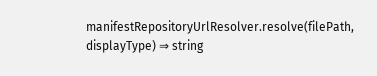manifestRepositoryUrlResolver.resolve(filePath, displayType) ⇒ string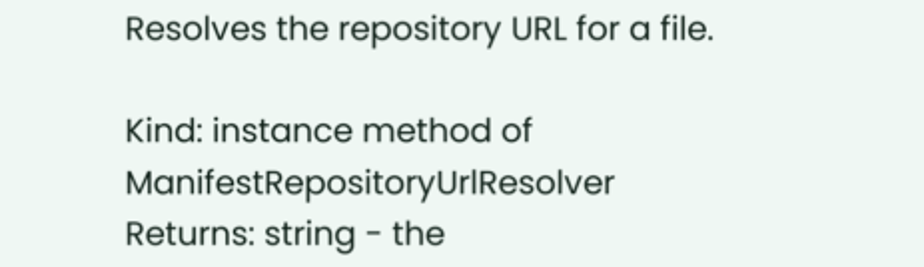Resolves the repository URL for a file.

Kind: instance method of ManifestRepositoryUrlResolver
Returns: string - the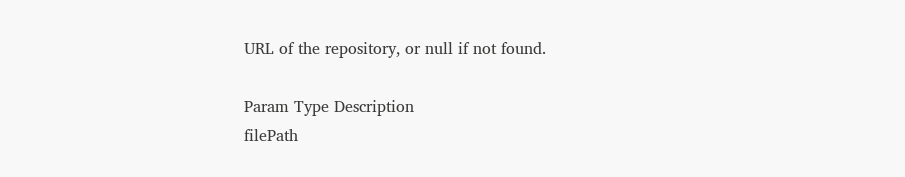URL of the repository, or null if not found.

Param Type Description
filePath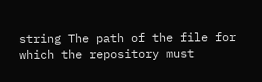string The path of the file for which the repository must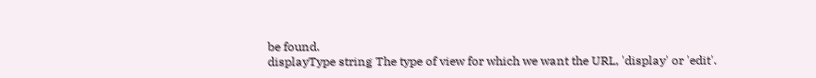be found.
displayType string The type of view for which we want the URL, 'display' or 'edit'.